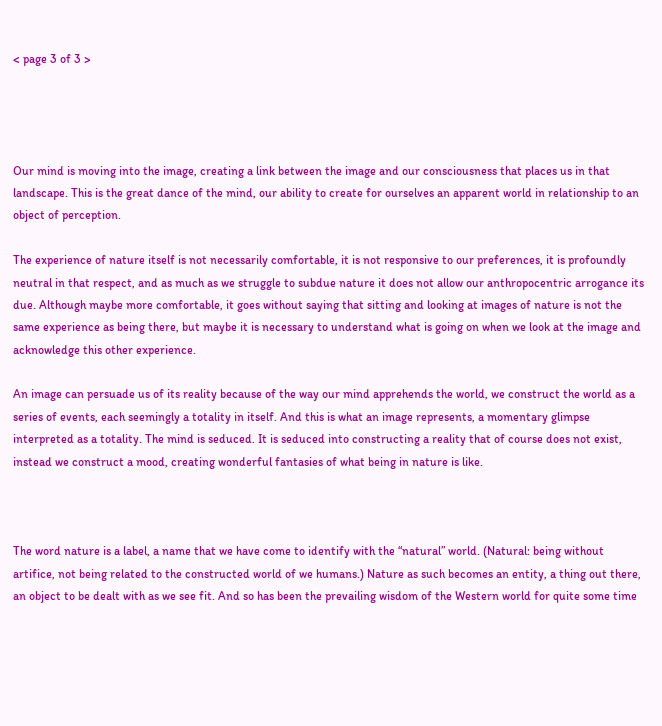< page 3 of 3 >




Our mind is moving into the image, creating a link between the image and our consciousness that places us in that landscape. This is the great dance of the mind, our ability to create for ourselves an apparent world in relationship to an object of perception.

The experience of nature itself is not necessarily comfortable, it is not responsive to our preferences, it is profoundly neutral in that respect, and as much as we struggle to subdue nature it does not allow our anthropocentric arrogance its due. Although maybe more comfortable, it goes without saying that sitting and looking at images of nature is not the same experience as being there, but maybe it is necessary to understand what is going on when we look at the image and acknowledge this other experience.

An image can persuade us of its reality because of the way our mind apprehends the world, we construct the world as a series of events, each seemingly a totality in itself. And this is what an image represents, a momentary glimpse interpreted as a totality. The mind is seduced. It is seduced into constructing a reality that of course does not exist, instead we construct a mood, creating wonderful fantasies of what being in nature is like.



The word nature is a label, a name that we have come to identify with the “natural” world. (Natural: being without artifice, not being related to the constructed world of we humans.) Nature as such becomes an entity, a thing out there, an object to be dealt with as we see fit. And so has been the prevailing wisdom of the Western world for quite some time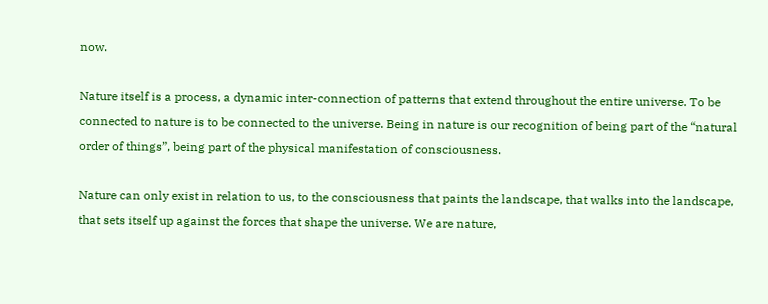now.

Nature itself is a process, a dynamic inter-connection of patterns that extend throughout the entire universe. To be connected to nature is to be connected to the universe. Being in nature is our recognition of being part of the “natural order of things”, being part of the physical manifestation of consciousness.

Nature can only exist in relation to us, to the consciousness that paints the landscape, that walks into the landscape, that sets itself up against the forces that shape the universe. We are nature,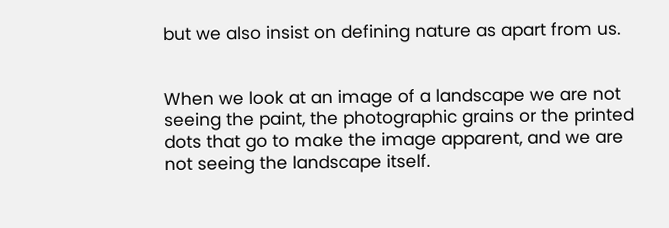but we also insist on defining nature as apart from us.


When we look at an image of a landscape we are not seeing the paint, the photographic grains or the printed dots that go to make the image apparent, and we are not seeing the landscape itself.